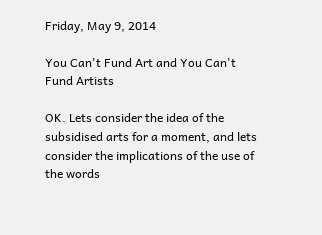Friday, May 9, 2014

You Can't Fund Art and You Can't Fund Artists

OK. Lets consider the idea of the subsidised arts for a moment, and lets consider the implications of the use of the words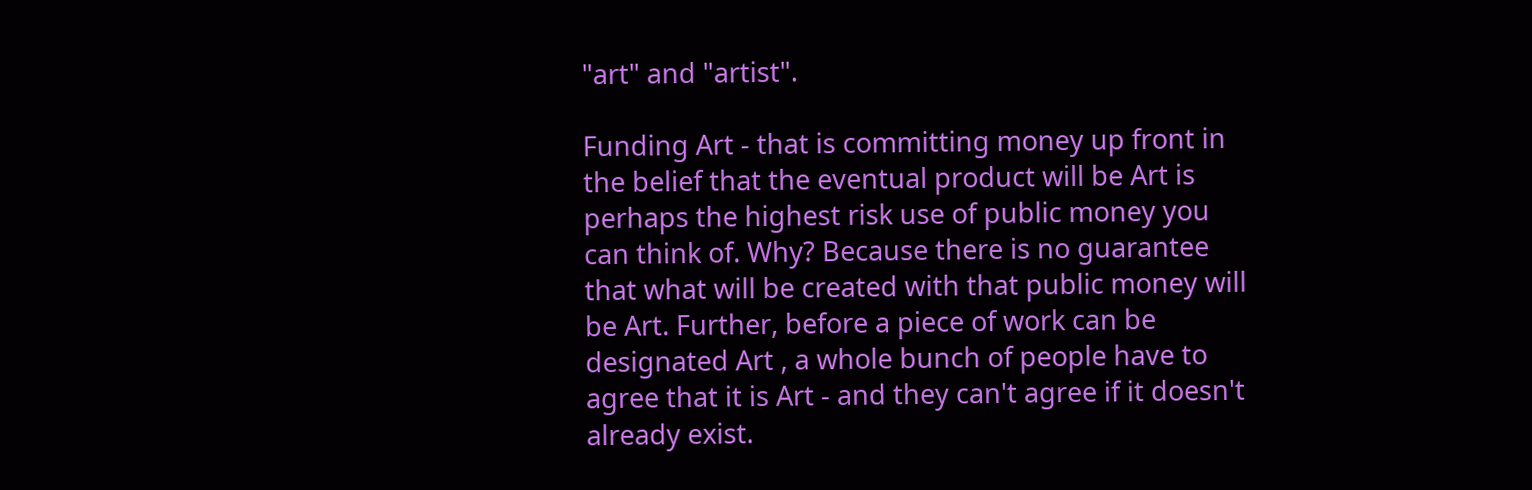"art" and "artist".

Funding Art - that is committing money up front in the belief that the eventual product will be Art is perhaps the highest risk use of public money you can think of. Why? Because there is no guarantee that what will be created with that public money will be Art. Further, before a piece of work can be designated Art , a whole bunch of people have to agree that it is Art - and they can't agree if it doesn't already exist.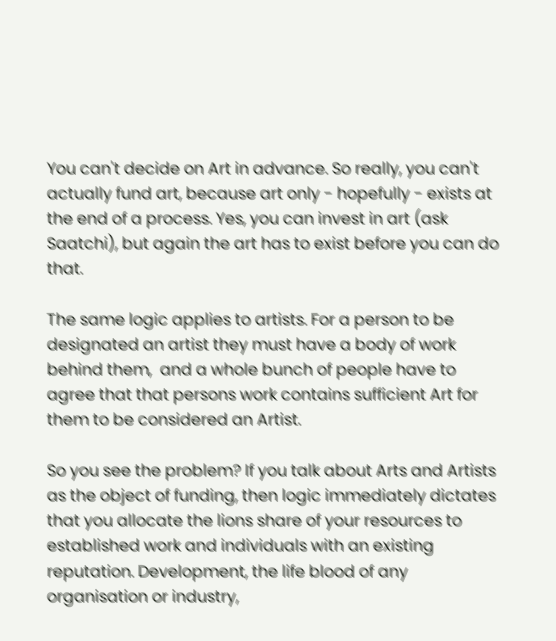You can't decide on Art in advance. So really, you can't actually fund art, because art only - hopefully - exists at the end of a process. Yes, you can invest in art (ask Saatchi), but again the art has to exist before you can do that.

The same logic applies to artists. For a person to be designated an artist they must have a body of work behind them,  and a whole bunch of people have to agree that that persons work contains sufficient Art for them to be considered an Artist.

So you see the problem? If you talk about Arts and Artists as the object of funding, then logic immediately dictates that you allocate the lions share of your resources to established work and individuals with an existing reputation. Development, the life blood of any organisation or industry,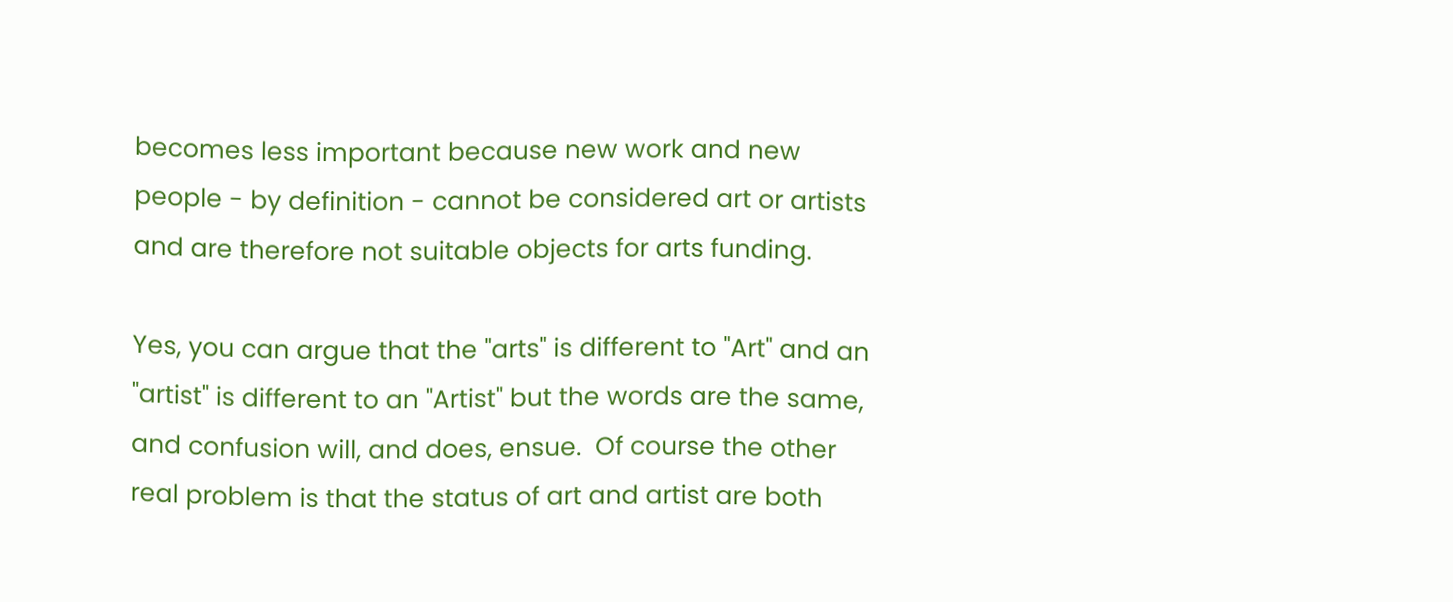becomes less important because new work and new people - by definition - cannot be considered art or artists and are therefore not suitable objects for arts funding.

Yes, you can argue that the "arts" is different to "Art" and an "artist" is different to an "Artist" but the words are the same, and confusion will, and does, ensue.  Of course the other real problem is that the status of art and artist are both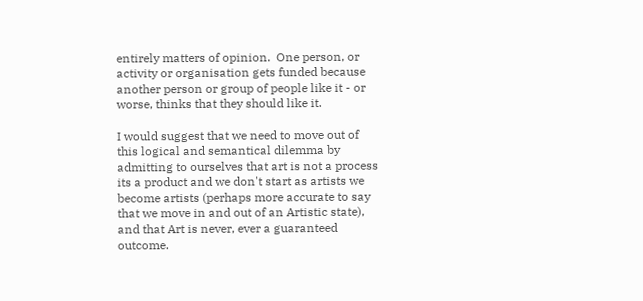entirely matters of opinion.  One person, or activity or organisation gets funded because another person or group of people like it - or worse, thinks that they should like it.

I would suggest that we need to move out of this logical and semantical dilemma by admitting to ourselves that art is not a process its a product and we don't start as artists we become artists (perhaps more accurate to say that we move in and out of an Artistic state), and that Art is never, ever a guaranteed outcome.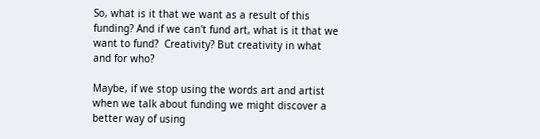So, what is it that we want as a result of this funding? And if we can't fund art, what is it that we want to fund?  Creativity? But creativity in what and for who?

Maybe, if we stop using the words art and artist when we talk about funding we might discover a better way of using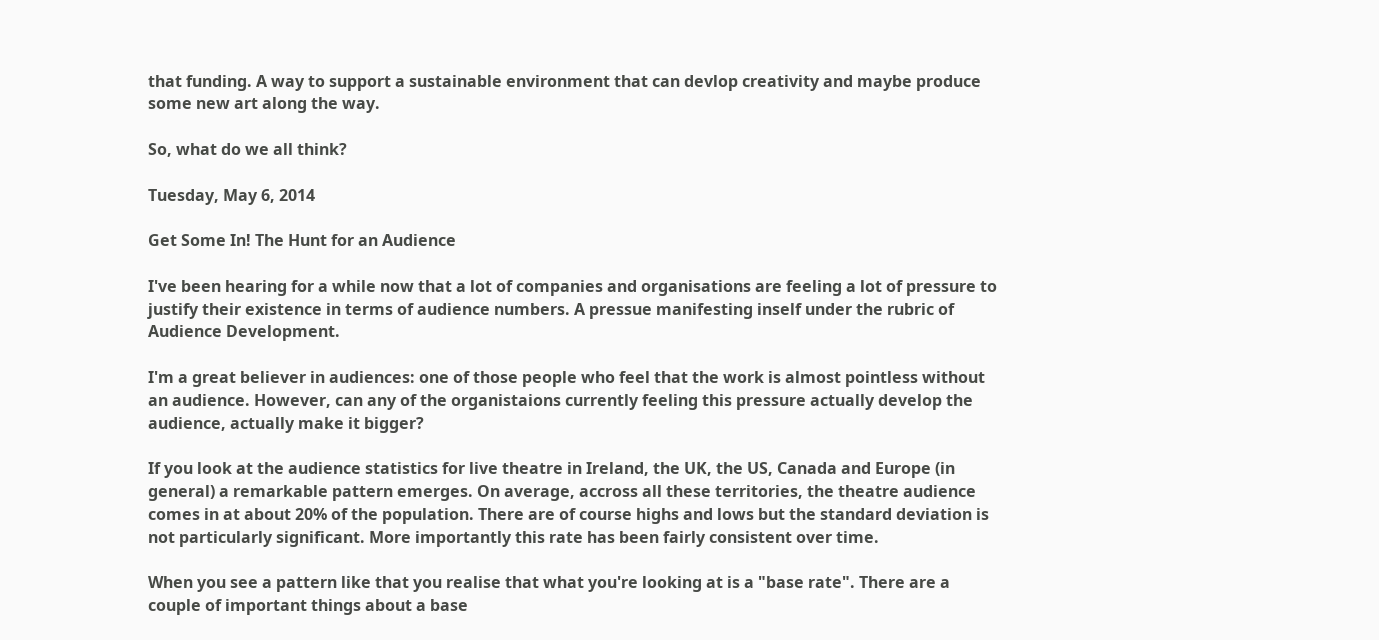that funding. A way to support a sustainable environment that can devlop creativity and maybe produce some new art along the way.

So, what do we all think?

Tuesday, May 6, 2014

Get Some In! The Hunt for an Audience

I've been hearing for a while now that a lot of companies and organisations are feeling a lot of pressure to justify their existence in terms of audience numbers. A pressue manifesting inself under the rubric of Audience Development.

I'm a great believer in audiences: one of those people who feel that the work is almost pointless without an audience. However, can any of the organistaions currently feeling this pressure actually develop the audience, actually make it bigger?

If you look at the audience statistics for live theatre in Ireland, the UK, the US, Canada and Europe (in general) a remarkable pattern emerges. On average, accross all these territories, the theatre audience comes in at about 20% of the population. There are of course highs and lows but the standard deviation is not particularly significant. More importantly this rate has been fairly consistent over time.

When you see a pattern like that you realise that what you're looking at is a "base rate". There are a couple of important things about a base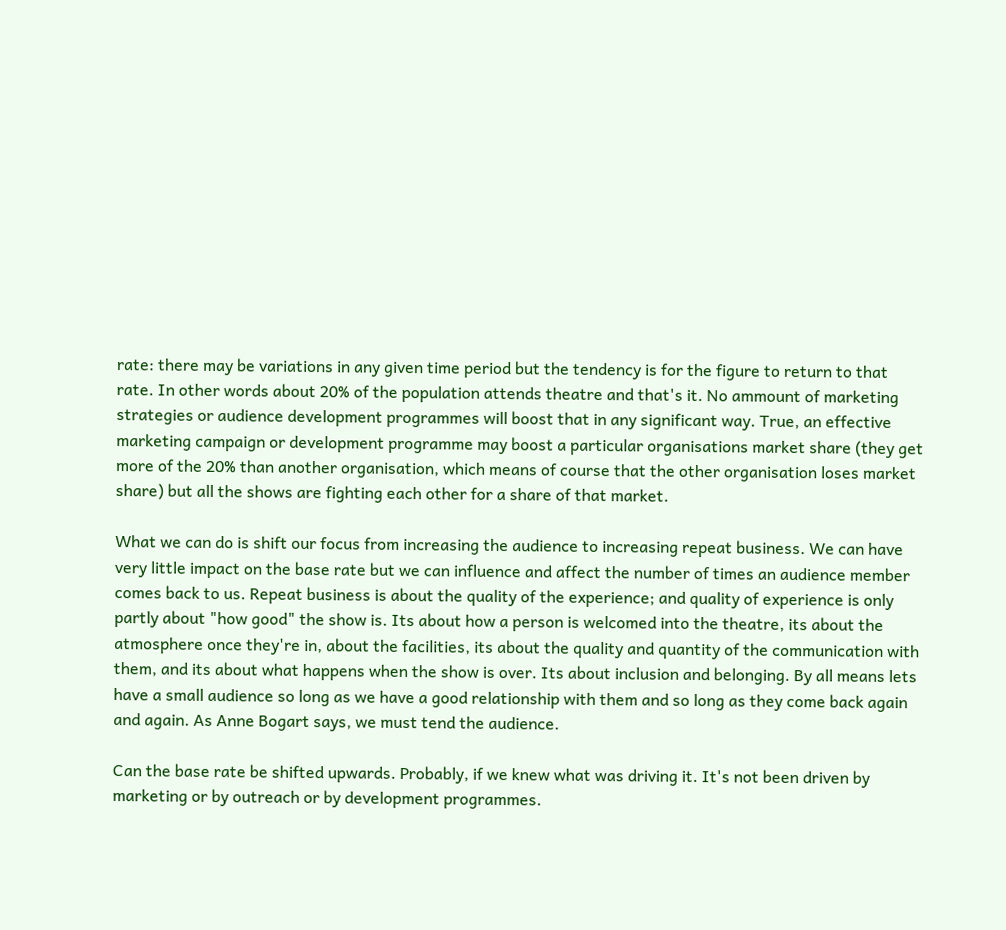rate: there may be variations in any given time period but the tendency is for the figure to return to that rate. In other words about 20% of the population attends theatre and that's it. No ammount of marketing strategies or audience development programmes will boost that in any significant way. True, an effective marketing campaign or development programme may boost a particular organisations market share (they get more of the 20% than another organisation, which means of course that the other organisation loses market share) but all the shows are fighting each other for a share of that market.

What we can do is shift our focus from increasing the audience to increasing repeat business. We can have very little impact on the base rate but we can influence and affect the number of times an audience member comes back to us. Repeat business is about the quality of the experience; and quality of experience is only partly about "how good" the show is. Its about how a person is welcomed into the theatre, its about the atmosphere once they're in, about the facilities, its about the quality and quantity of the communication with them, and its about what happens when the show is over. Its about inclusion and belonging. By all means lets have a small audience so long as we have a good relationship with them and so long as they come back again and again. As Anne Bogart says, we must tend the audience.

Can the base rate be shifted upwards. Probably, if we knew what was driving it. It's not been driven by marketing or by outreach or by development programmes.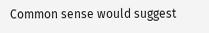Common sense would suggest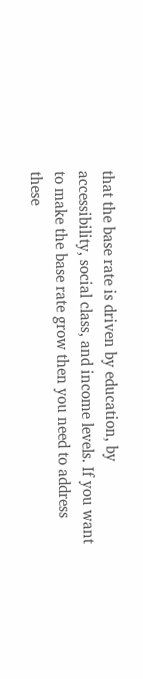that the base rate is driven by education, by accessibility, social class, and income levels. If you want to make the base rate grow then you need to address these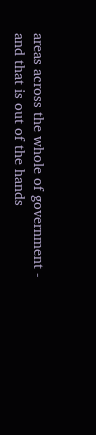areas across the whole of government - and that is out of the hands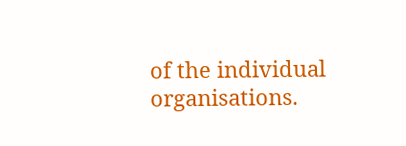of the individual organisations.